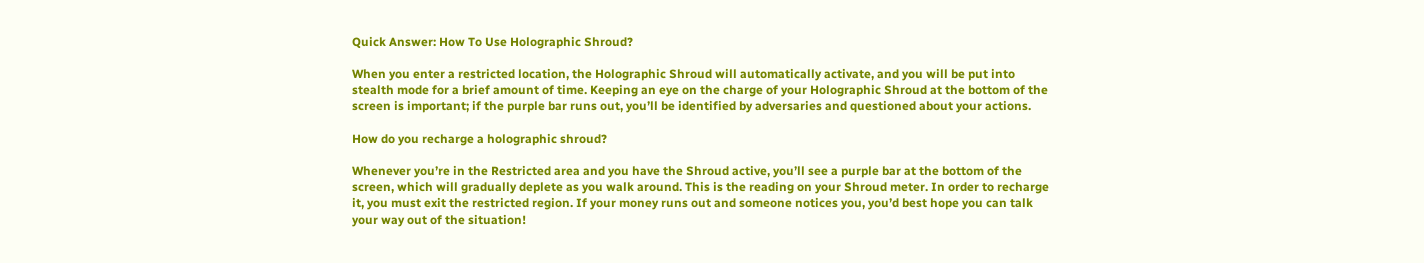Quick Answer: How To Use Holographic Shroud?

When you enter a restricted location, the Holographic Shroud will automatically activate, and you will be put into stealth mode for a brief amount of time. Keeping an eye on the charge of your Holographic Shroud at the bottom of the screen is important; if the purple bar runs out, you’ll be identified by adversaries and questioned about your actions.

How do you recharge a holographic shroud?

Whenever you’re in the Restricted area and you have the Shroud active, you’ll see a purple bar at the bottom of the screen, which will gradually deplete as you walk around. This is the reading on your Shroud meter. In order to recharge it, you must exit the restricted region. If your money runs out and someone notices you, you’d best hope you can talk your way out of the situation!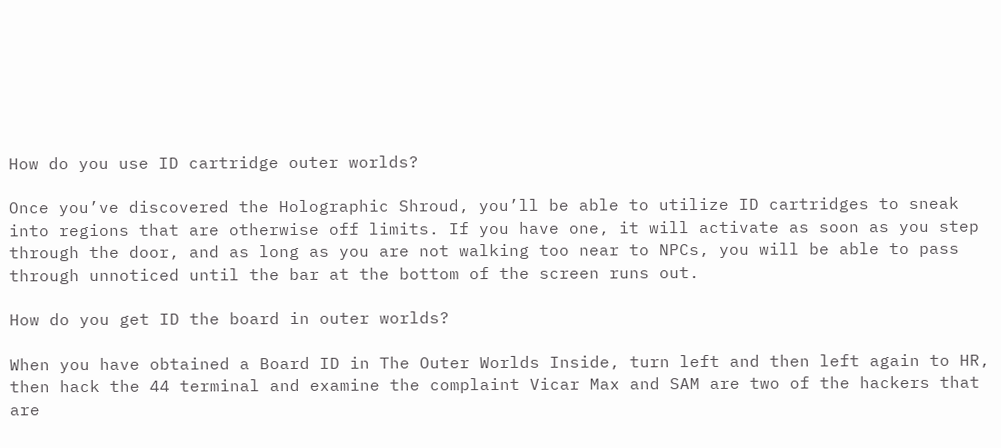How do you use ID cartridge outer worlds?

Once you’ve discovered the Holographic Shroud, you’ll be able to utilize ID cartridges to sneak into regions that are otherwise off limits. If you have one, it will activate as soon as you step through the door, and as long as you are not walking too near to NPCs, you will be able to pass through unnoticed until the bar at the bottom of the screen runs out.

How do you get ID the board in outer worlds?

When you have obtained a Board ID in The Outer Worlds Inside, turn left and then left again to HR, then hack the 44 terminal and examine the complaint Vicar Max and SAM are two of the hackers that are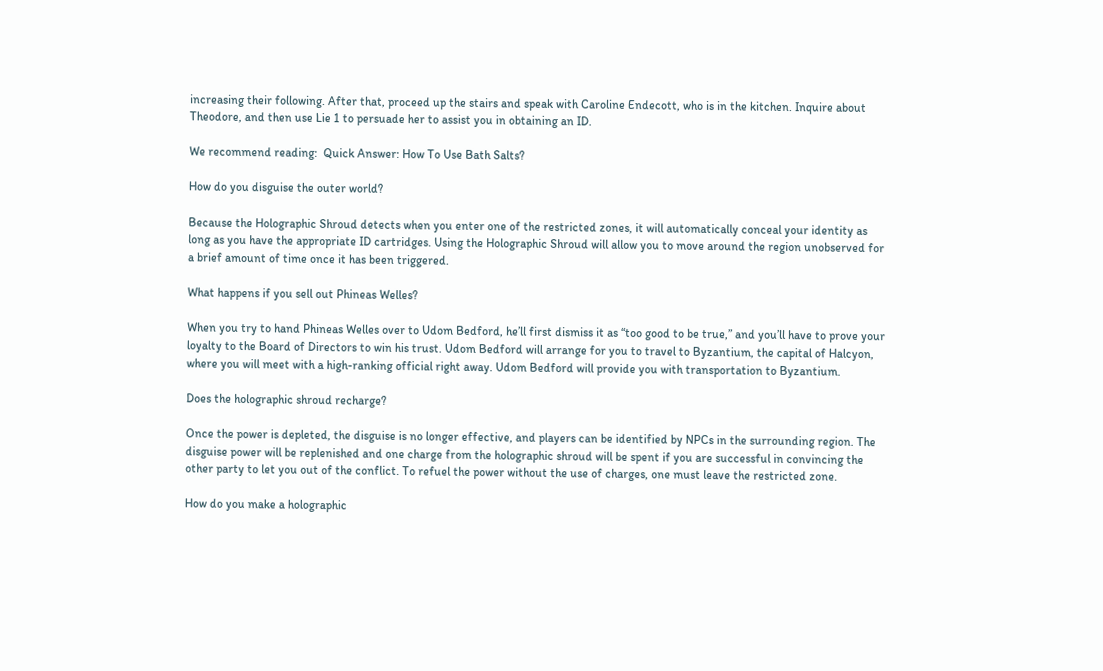increasing their following. After that, proceed up the stairs and speak with Caroline Endecott, who is in the kitchen. Inquire about Theodore, and then use Lie 1 to persuade her to assist you in obtaining an ID.

We recommend reading:  Quick Answer: How To Use Bath Salts?

How do you disguise the outer world?

Because the Holographic Shroud detects when you enter one of the restricted zones, it will automatically conceal your identity as long as you have the appropriate ID cartridges. Using the Holographic Shroud will allow you to move around the region unobserved for a brief amount of time once it has been triggered.

What happens if you sell out Phineas Welles?

When you try to hand Phineas Welles over to Udom Bedford, he’ll first dismiss it as “too good to be true,” and you’ll have to prove your loyalty to the Board of Directors to win his trust. Udom Bedford will arrange for you to travel to Byzantium, the capital of Halcyon, where you will meet with a high-ranking official right away. Udom Bedford will provide you with transportation to Byzantium.

Does the holographic shroud recharge?

Once the power is depleted, the disguise is no longer effective, and players can be identified by NPCs in the surrounding region. The disguise power will be replenished and one charge from the holographic shroud will be spent if you are successful in convincing the other party to let you out of the conflict. To refuel the power without the use of charges, one must leave the restricted zone.

How do you make a holographic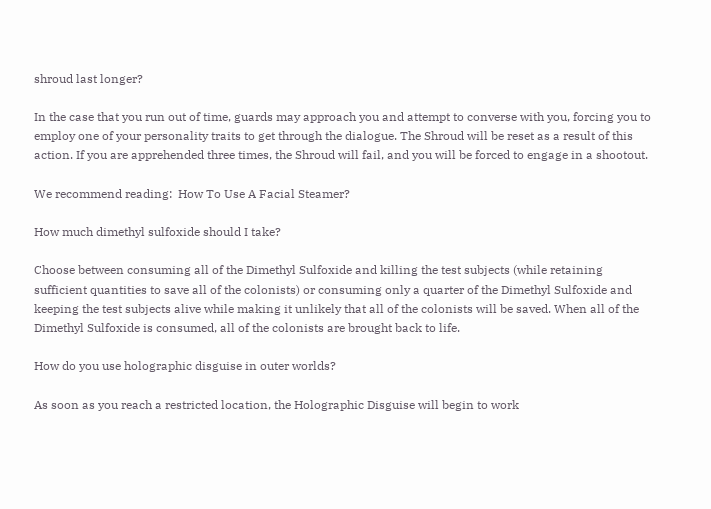shroud last longer?

In the case that you run out of time, guards may approach you and attempt to converse with you, forcing you to employ one of your personality traits to get through the dialogue. The Shroud will be reset as a result of this action. If you are apprehended three times, the Shroud will fail, and you will be forced to engage in a shootout.

We recommend reading:  How To Use A Facial Steamer?

How much dimethyl sulfoxide should I take?

Choose between consuming all of the Dimethyl Sulfoxide and killing the test subjects (while retaining sufficient quantities to save all of the colonists) or consuming only a quarter of the Dimethyl Sulfoxide and keeping the test subjects alive while making it unlikely that all of the colonists will be saved. When all of the Dimethyl Sulfoxide is consumed, all of the colonists are brought back to life.

How do you use holographic disguise in outer worlds?

As soon as you reach a restricted location, the Holographic Disguise will begin to work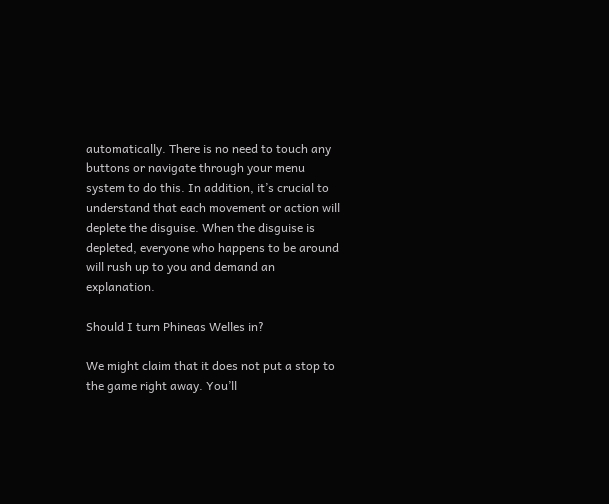automatically. There is no need to touch any buttons or navigate through your menu system to do this. In addition, it’s crucial to understand that each movement or action will deplete the disguise. When the disguise is depleted, everyone who happens to be around will rush up to you and demand an explanation.

Should I turn Phineas Welles in?

We might claim that it does not put a stop to the game right away. You’ll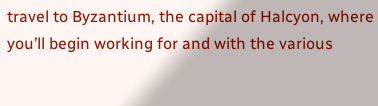travel to Byzantium, the capital of Halcyon, where you’ll begin working for and with the various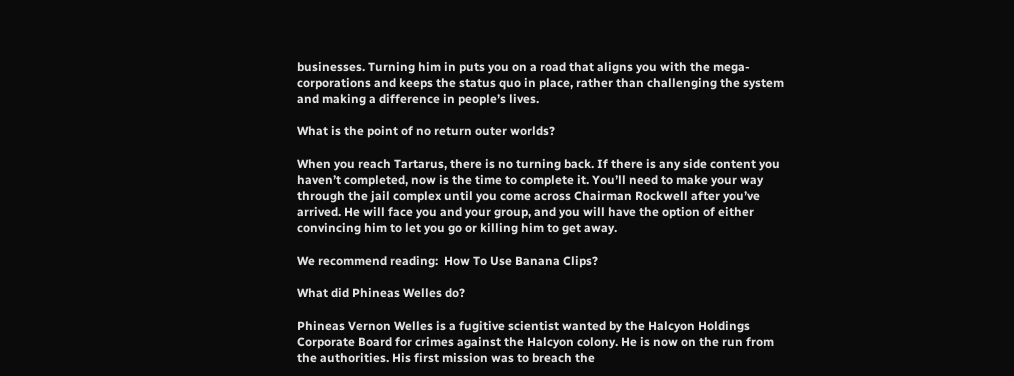businesses. Turning him in puts you on a road that aligns you with the mega-corporations and keeps the status quo in place, rather than challenging the system and making a difference in people’s lives.

What is the point of no return outer worlds?

When you reach Tartarus, there is no turning back. If there is any side content you haven’t completed, now is the time to complete it. You’ll need to make your way through the jail complex until you come across Chairman Rockwell after you’ve arrived. He will face you and your group, and you will have the option of either convincing him to let you go or killing him to get away.

We recommend reading:  How To Use Banana Clips?

What did Phineas Welles do?

Phineas Vernon Welles is a fugitive scientist wanted by the Halcyon Holdings Corporate Board for crimes against the Halcyon colony. He is now on the run from the authorities. His first mission was to breach the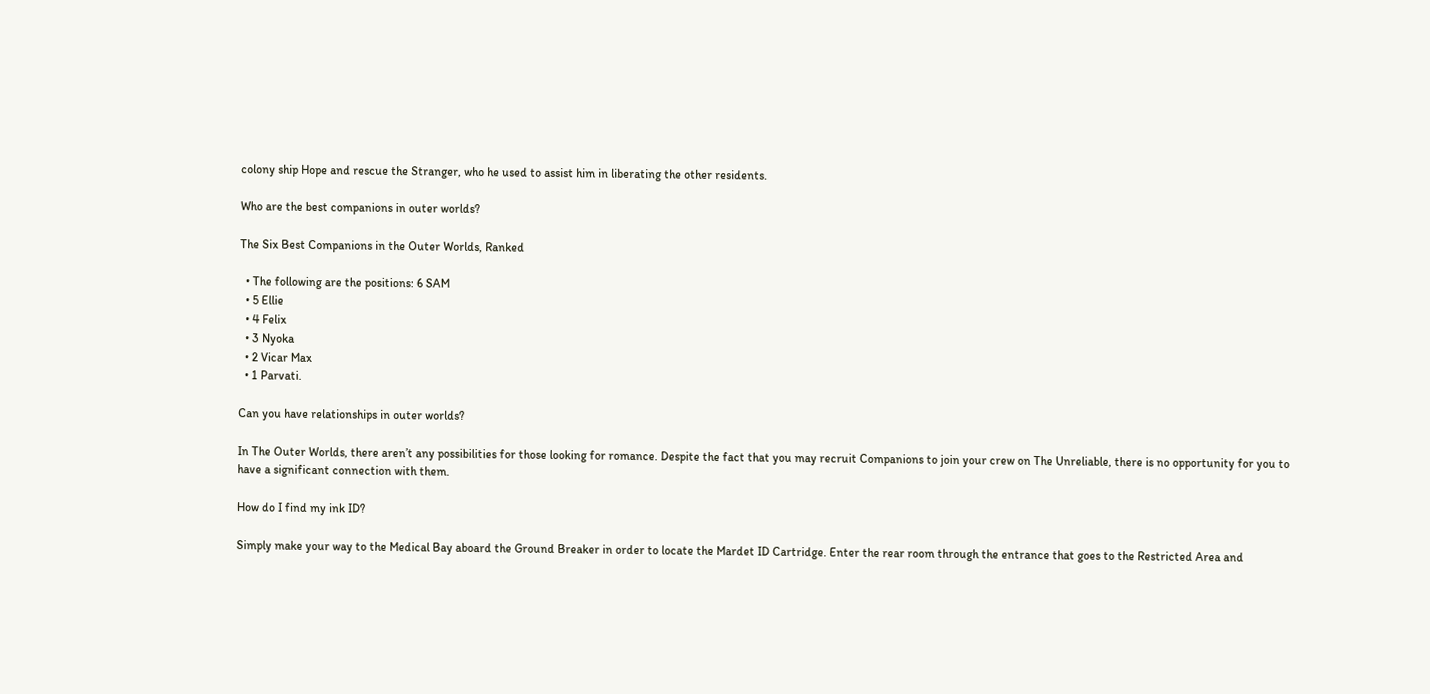colony ship Hope and rescue the Stranger, who he used to assist him in liberating the other residents.

Who are the best companions in outer worlds?

The Six Best Companions in the Outer Worlds, Ranked

  • The following are the positions: 6 SAM
  • 5 Ellie
  • 4 Felix
  • 3 Nyoka
  • 2 Vicar Max
  • 1 Parvati.

Can you have relationships in outer worlds?

In The Outer Worlds, there aren’t any possibilities for those looking for romance. Despite the fact that you may recruit Companions to join your crew on The Unreliable, there is no opportunity for you to have a significant connection with them.

How do I find my ink ID?

Simply make your way to the Medical Bay aboard the Ground Breaker in order to locate the Mardet ID Cartridge. Enter the rear room through the entrance that goes to the Restricted Area and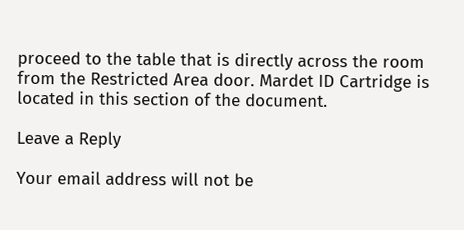proceed to the table that is directly across the room from the Restricted Area door. Mardet ID Cartridge is located in this section of the document.

Leave a Reply

Your email address will not be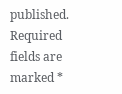published. Required fields are marked *